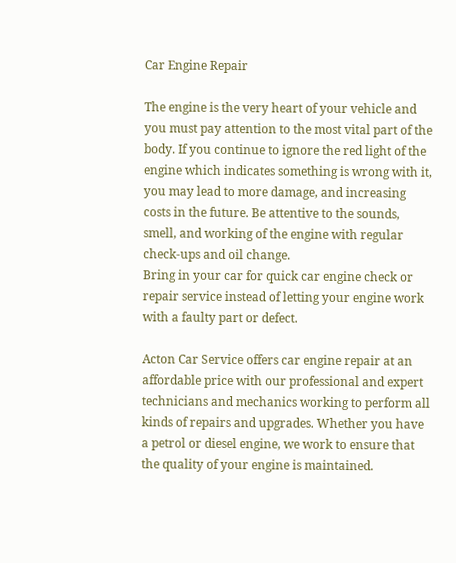Car Engine Repair

The engine is the very heart of your vehicle and you must pay attention to the most vital part of the body. If you continue to ignore the red light of the engine which indicates something is wrong with it, you may lead to more damage, and increasing costs in the future. Be attentive to the sounds, smell, and working of the engine with regular check-ups and oil change.
Bring in your car for quick car engine check or repair service instead of letting your engine work with a faulty part or defect.

Acton Car Service offers car engine repair at an affordable price with our professional and expert technicians and mechanics working to perform all kinds of repairs and upgrades. Whether you have a petrol or diesel engine, we work to ensure that the quality of your engine is maintained.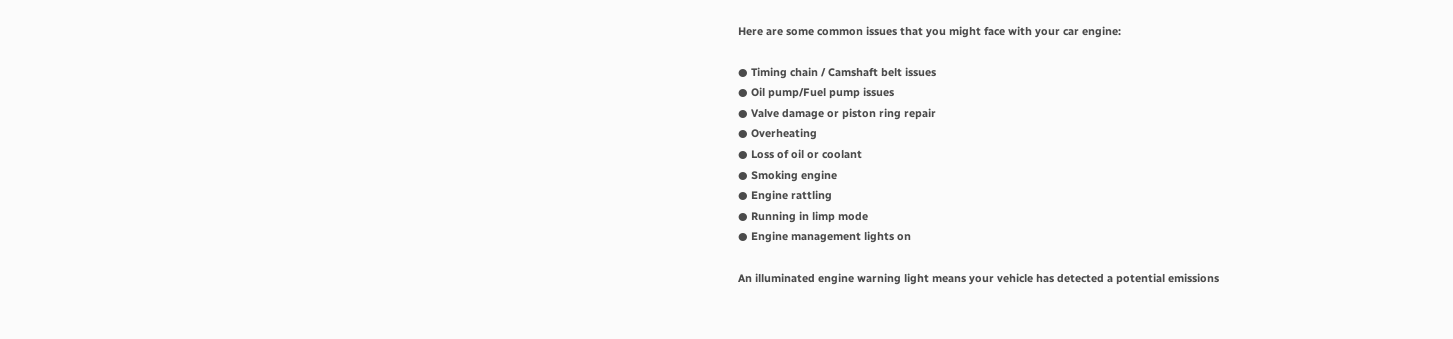Here are some common issues that you might face with your car engine:

● Timing chain / Camshaft belt issues
● Oil pump/Fuel pump issues
● Valve damage or piston ring repair
● Overheating
● Loss of oil or coolant
● Smoking engine
● Engine rattling
● Running in limp mode
● Engine management lights on

An illuminated engine warning light means your vehicle has detected a potential emissions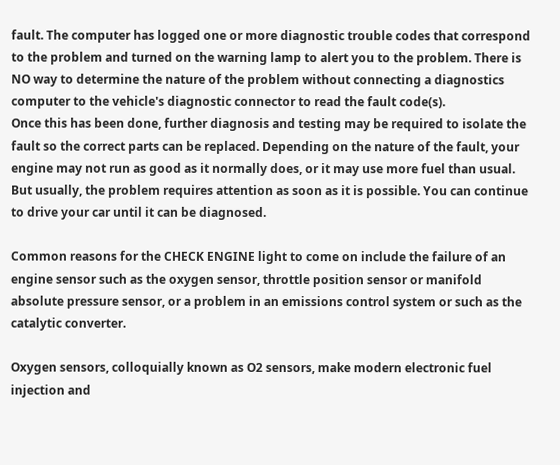fault. The computer has logged one or more diagnostic trouble codes that correspond to the problem and turned on the warning lamp to alert you to the problem. There is NO way to determine the nature of the problem without connecting a diagnostics computer to the vehicle's diagnostic connector to read the fault code(s).
Once this has been done, further diagnosis and testing may be required to isolate the fault so the correct parts can be replaced. Depending on the nature of the fault, your engine may not run as good as it normally does, or it may use more fuel than usual. But usually, the problem requires attention as soon as it is possible. You can continue to drive your car until it can be diagnosed.

Common reasons for the CHECK ENGINE light to come on include the failure of an engine sensor such as the oxygen sensor, throttle position sensor or manifold absolute pressure sensor, or a problem in an emissions control system or such as the catalytic converter.

Oxygen sensors, colloquially known as O2 sensors, make modern electronic fuel injection and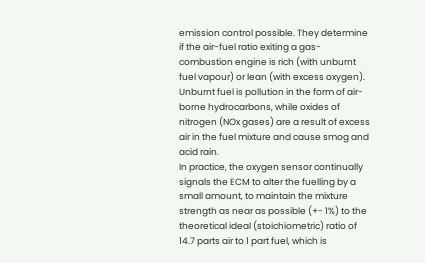emission control possible. They determine if the air-fuel ratio exiting a gas-combustion engine is rich (with unburnt fuel vapour) or lean (with excess oxygen). Unburnt fuel is pollution in the form of air-borne hydrocarbons, while oxides of nitrogen (NOx gases) are a result of excess air in the fuel mixture and cause smog and acid rain.
In practice, the oxygen sensor continually signals the ECM to alter the fuelling by a small amount, to maintain the mixture strength as near as possible (+- 1%) to the theoretical ideal (stoichiometric) ratio of 14.7 parts air to 1 part fuel, which is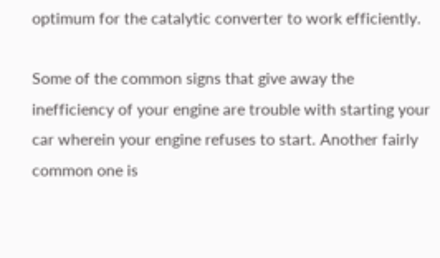optimum for the catalytic converter to work efficiently.

Some of the common signs that give away the inefficiency of your engine are trouble with starting your car wherein your engine refuses to start. Another fairly common one is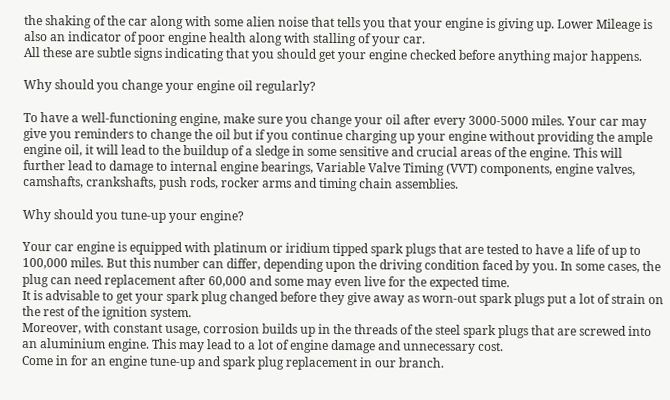the shaking of the car along with some alien noise that tells you that your engine is giving up. Lower Mileage is also an indicator of poor engine health along with stalling of your car.
All these are subtle signs indicating that you should get your engine checked before anything major happens.

Why should you change your engine oil regularly?

To have a well-functioning engine, make sure you change your oil after every 3000-5000 miles. Your car may give you reminders to change the oil but if you continue charging up your engine without providing the ample engine oil, it will lead to the buildup of a sledge in some sensitive and crucial areas of the engine. This will further lead to damage to internal engine bearings, Variable Valve Timing (VVT) components, engine valves, camshafts, crankshafts, push rods, rocker arms and timing chain assemblies.

Why should you tune-up your engine?

Your car engine is equipped with platinum or iridium tipped spark plugs that are tested to have a life of up to 100,000 miles. But this number can differ, depending upon the driving condition faced by you. In some cases, the plug can need replacement after 60,000 and some may even live for the expected time.
It is advisable to get your spark plug changed before they give away as worn-out spark plugs put a lot of strain on the rest of the ignition system.
Moreover, with constant usage, corrosion builds up in the threads of the steel spark plugs that are screwed into an aluminium engine. This may lead to a lot of engine damage and unnecessary cost.
Come in for an engine tune-up and spark plug replacement in our branch.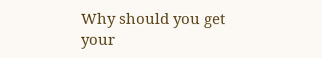Why should you get your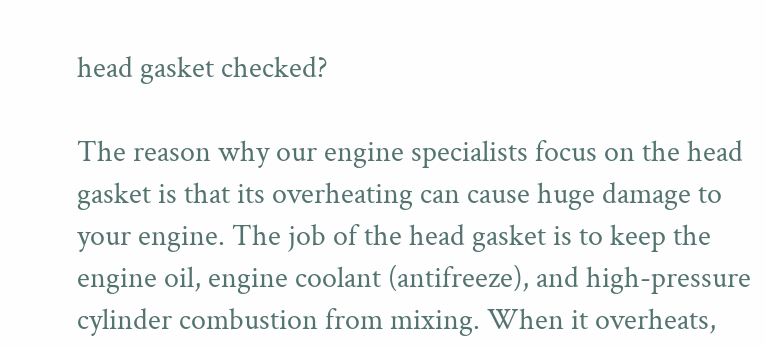head gasket checked?

The reason why our engine specialists focus on the head gasket is that its overheating can cause huge damage to your engine. The job of the head gasket is to keep the engine oil, engine coolant (antifreeze), and high-pressure cylinder combustion from mixing. When it overheats,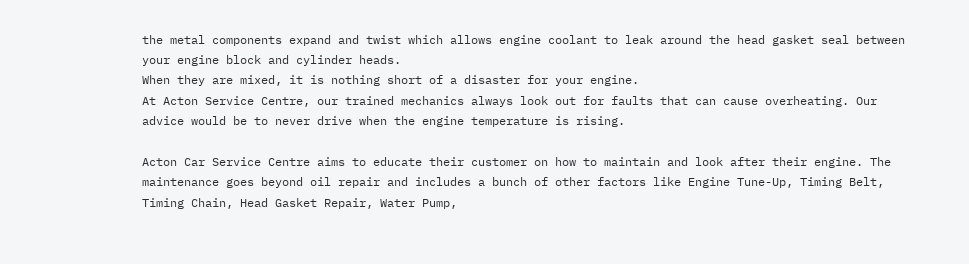the metal components expand and twist which allows engine coolant to leak around the head gasket seal between your engine block and cylinder heads.
When they are mixed, it is nothing short of a disaster for your engine.
At Acton Service Centre, our trained mechanics always look out for faults that can cause overheating. Our advice would be to never drive when the engine temperature is rising.

Acton Car Service Centre aims to educate their customer on how to maintain and look after their engine. The maintenance goes beyond oil repair and includes a bunch of other factors like Engine Tune-Up, Timing Belt, Timing Chain, Head Gasket Repair, Water Pump,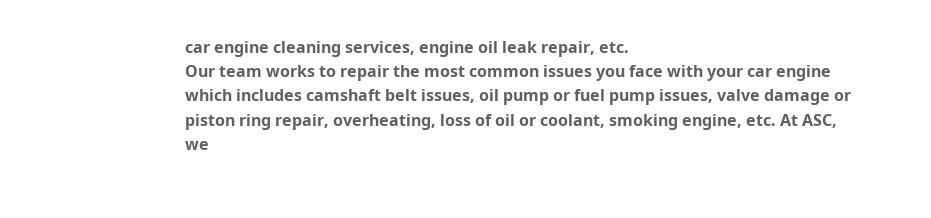car engine cleaning services, engine oil leak repair, etc.
Our team works to repair the most common issues you face with your car engine which includes camshaft belt issues, oil pump or fuel pump issues, valve damage or piston ring repair, overheating, loss of oil or coolant, smoking engine, etc. At ASC, we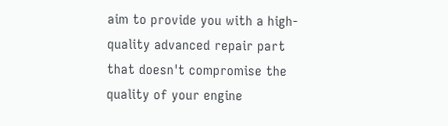aim to provide you with a high-quality advanced repair part that doesn't compromise the quality of your engine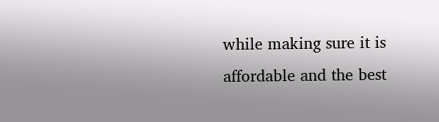while making sure it is affordable and the best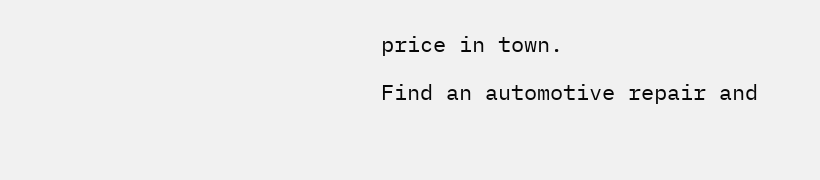price in town.

Find an automotive repair and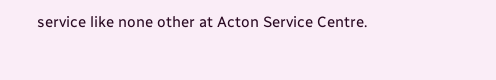service like none other at Acton Service Centre.